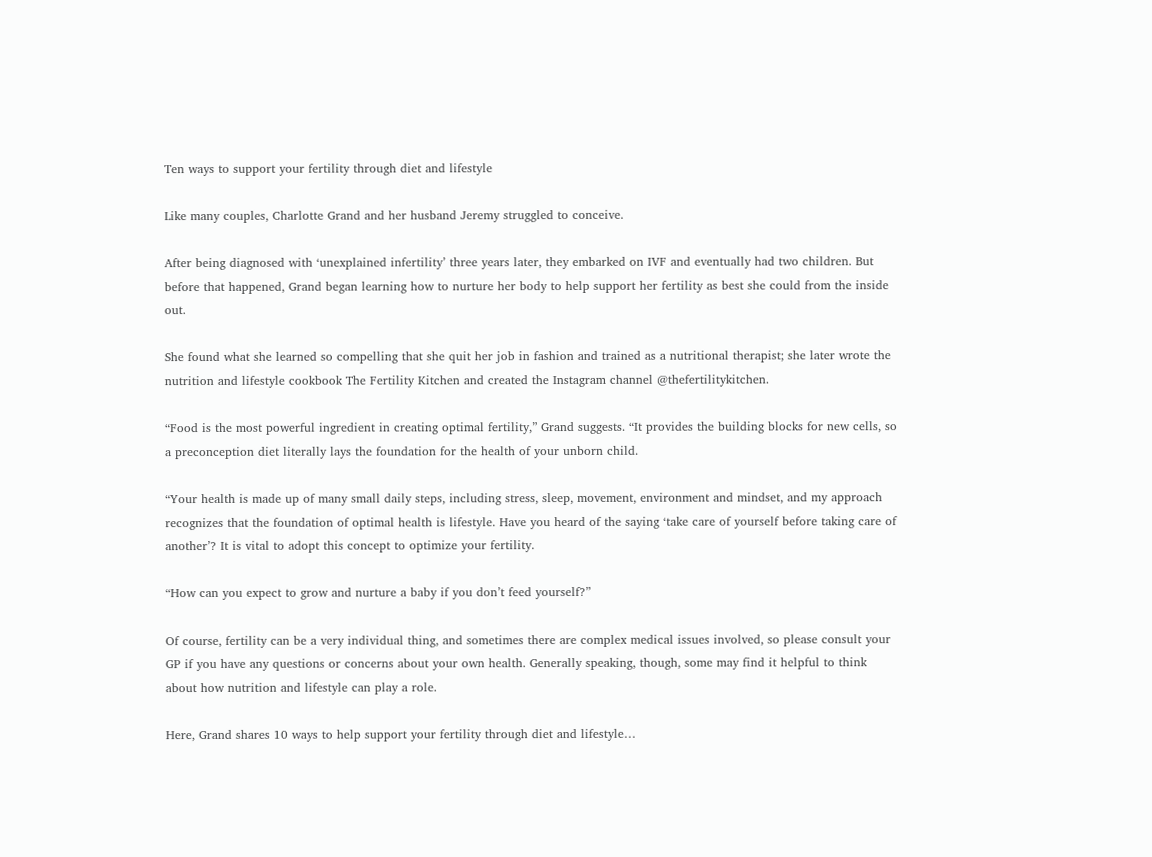Ten ways to support your fertility through diet and lifestyle

Like many couples, Charlotte Grand and her husband Jeremy struggled to conceive.

After being diagnosed with ‘unexplained infertility’ three years later, they embarked on IVF and eventually had two children. But before that happened, Grand began learning how to nurture her body to help support her fertility as best she could from the inside out.

She found what she learned so compelling that she quit her job in fashion and trained as a nutritional therapist; she later wrote the nutrition and lifestyle cookbook The Fertility Kitchen and created the Instagram channel @thefertilitykitchen.

“Food is the most powerful ingredient in creating optimal fertility,” Grand suggests. “It provides the building blocks for new cells, so a preconception diet literally lays the foundation for the health of your unborn child.

“Your health is made up of many small daily steps, including stress, sleep, movement, environment and mindset, and my approach recognizes that the foundation of optimal health is lifestyle. Have you heard of the saying ‘take care of yourself before taking care of another’? It is vital to adopt this concept to optimize your fertility.

“How can you expect to grow and nurture a baby if you don’t feed yourself?”

Of course, fertility can be a very individual thing, and sometimes there are complex medical issues involved, so please consult your GP if you have any questions or concerns about your own health. Generally speaking, though, some may find it helpful to think about how nutrition and lifestyle can play a role.

Here, Grand shares 10 ways to help support your fertility through diet and lifestyle…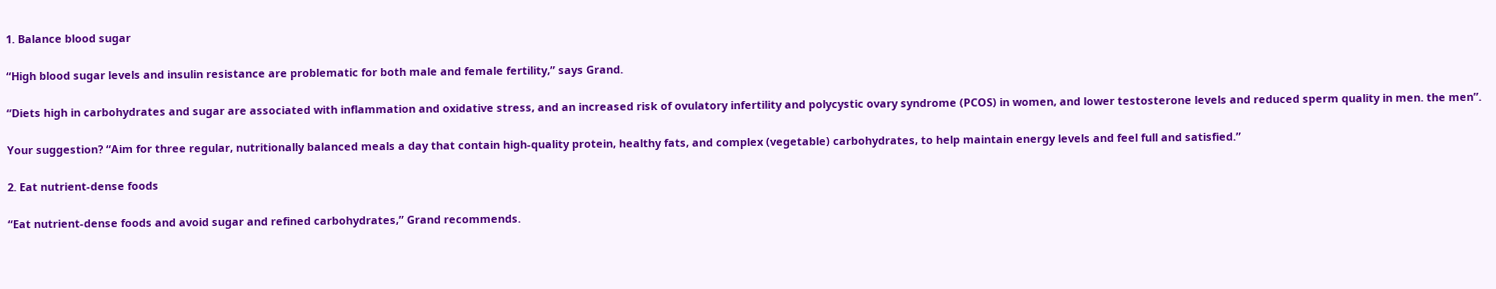1. Balance blood sugar

“High blood sugar levels and insulin resistance are problematic for both male and female fertility,” says Grand.

“Diets high in carbohydrates and sugar are associated with inflammation and oxidative stress, and an increased risk of ovulatory infertility and polycystic ovary syndrome (PCOS) in women, and lower testosterone levels and reduced sperm quality in men. the men”.

Your suggestion? “Aim for three regular, nutritionally balanced meals a day that contain high-quality protein, healthy fats, and complex (vegetable) carbohydrates, to help maintain energy levels and feel full and satisfied.”

2. Eat nutrient-dense foods

“Eat nutrient-dense foods and avoid sugar and refined carbohydrates,” Grand recommends.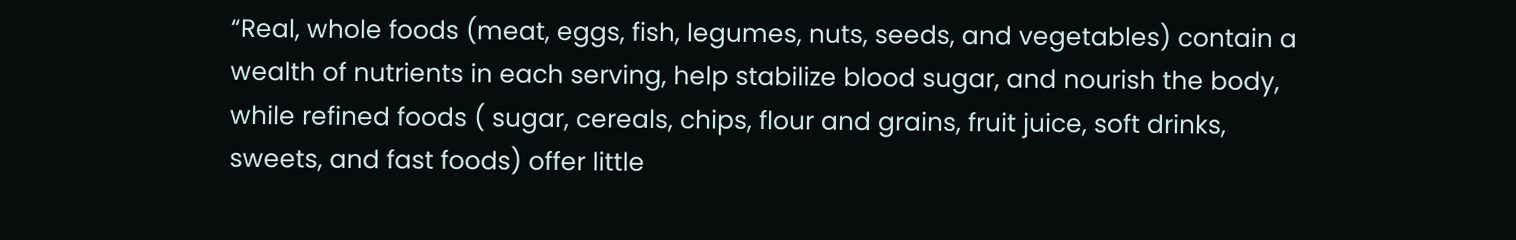“Real, whole foods (meat, eggs, fish, legumes, nuts, seeds, and vegetables) contain a wealth of nutrients in each serving, help stabilize blood sugar, and nourish the body, while refined foods ( sugar, cereals, chips, flour and grains, fruit juice, soft drinks, sweets, and fast foods) offer little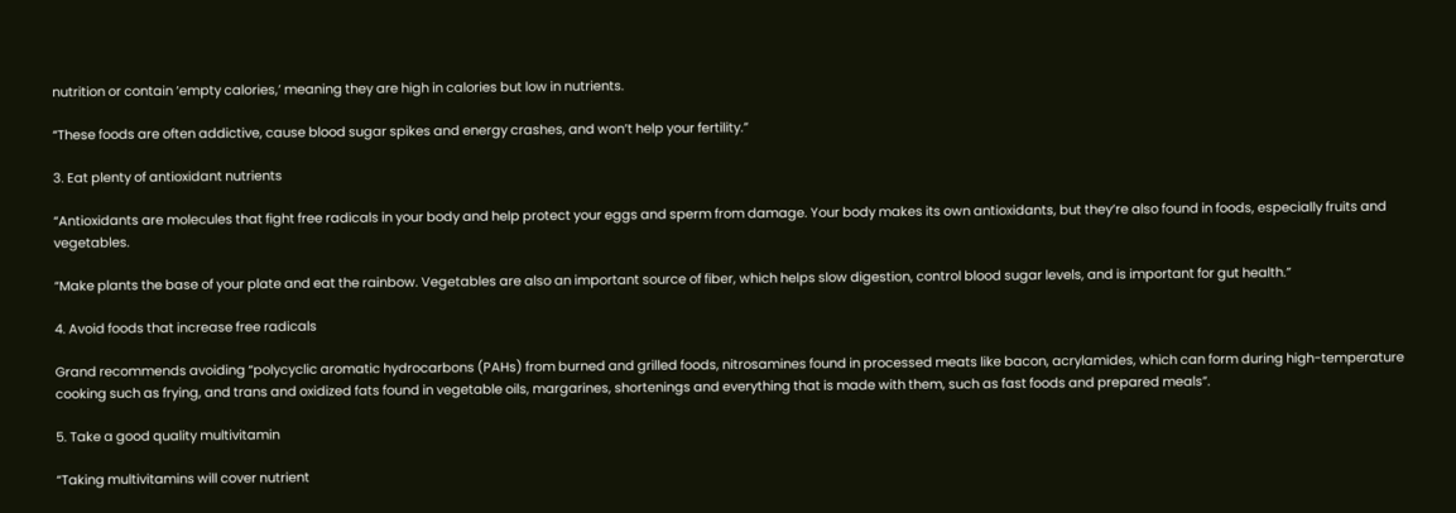nutrition or contain ’empty calories,’ meaning they are high in calories but low in nutrients.

“These foods are often addictive, cause blood sugar spikes and energy crashes, and won’t help your fertility.”

3. Eat plenty of antioxidant nutrients

“Antioxidants are molecules that fight free radicals in your body and help protect your eggs and sperm from damage. Your body makes its own antioxidants, but they’re also found in foods, especially fruits and vegetables.

“Make plants the base of your plate and eat the rainbow. Vegetables are also an important source of fiber, which helps slow digestion, control blood sugar levels, and is important for gut health.”

4. Avoid foods that increase free radicals

Grand recommends avoiding “polycyclic aromatic hydrocarbons (PAHs) from burned and grilled foods, nitrosamines found in processed meats like bacon, acrylamides, which can form during high-temperature cooking such as frying, and trans and oxidized fats found in vegetable oils, margarines, shortenings and everything that is made with them, such as fast foods and prepared meals”.

5. Take a good quality multivitamin

“Taking multivitamins will cover nutrient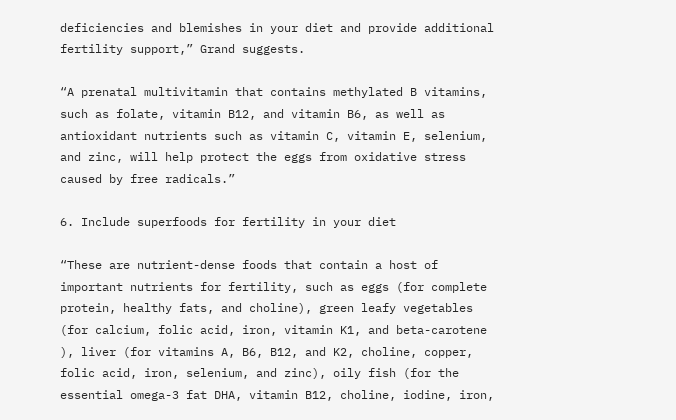deficiencies and blemishes in your diet and provide additional fertility support,” Grand suggests.

“A prenatal multivitamin that contains methylated B vitamins, such as folate, vitamin B12, and vitamin B6, as well as antioxidant nutrients such as vitamin C, vitamin E, selenium, and zinc, will help protect the eggs from oxidative stress caused by free radicals.”

6. Include superfoods for fertility in your diet

“These are nutrient-dense foods that contain a host of important nutrients for fertility, such as eggs (for complete protein, healthy fats, and choline), green leafy vegetables (for calcium, folic acid, iron, vitamin K1, and beta-carotene ), liver (for vitamins A, B6, B12, and K2, choline, copper, folic acid, iron, selenium, and zinc), oily fish (for the essential omega-3 fat DHA, vitamin B12, choline, iodine, iron,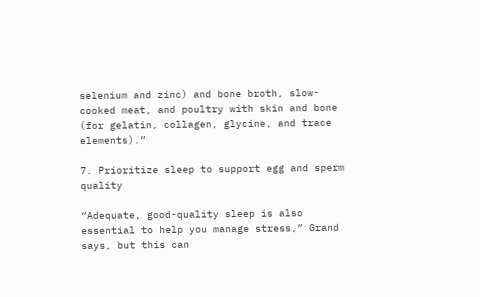selenium and zinc) and bone broth, slow-cooked meat, and poultry with skin and bone (for gelatin, collagen, glycine, and trace elements).”

7. Prioritize sleep to support egg and sperm quality

“Adequate, good-quality sleep is also essential to help you manage stress,” Grand says, but this can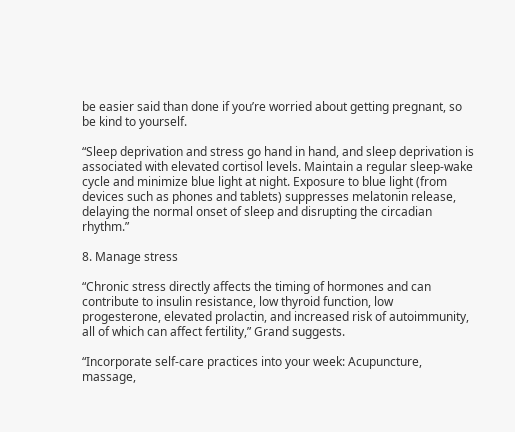be easier said than done if you’re worried about getting pregnant, so be kind to yourself.

“Sleep deprivation and stress go hand in hand, and sleep deprivation is associated with elevated cortisol levels. Maintain a regular sleep-wake cycle and minimize blue light at night. Exposure to blue light (from devices such as phones and tablets) suppresses melatonin release, delaying the normal onset of sleep and disrupting the circadian rhythm.”

8. Manage stress

“Chronic stress directly affects the timing of hormones and can contribute to insulin resistance, low thyroid function, low progesterone, elevated prolactin, and increased risk of autoimmunity, all of which can affect fertility,” Grand suggests.

“Incorporate self-care practices into your week: Acupuncture, massage,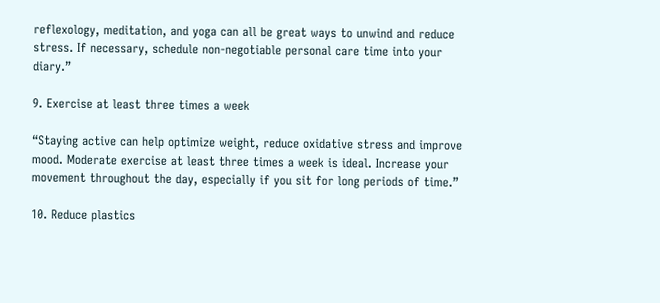reflexology, meditation, and yoga can all be great ways to unwind and reduce stress. If necessary, schedule non-negotiable personal care time into your diary.”

9. Exercise at least three times a week

“Staying active can help optimize weight, reduce oxidative stress and improve mood. Moderate exercise at least three times a week is ideal. Increase your movement throughout the day, especially if you sit for long periods of time.”

10. Reduce plastics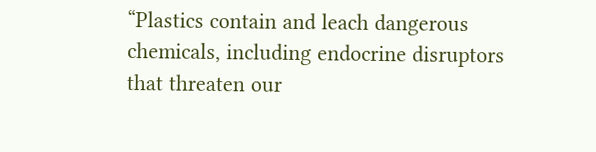“Plastics contain and leach dangerous chemicals, including endocrine disruptors that threaten our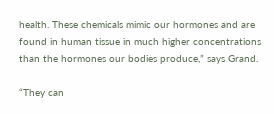health. These chemicals mimic our hormones and are found in human tissue in much higher concentrations than the hormones our bodies produce,” says Grand.

“They can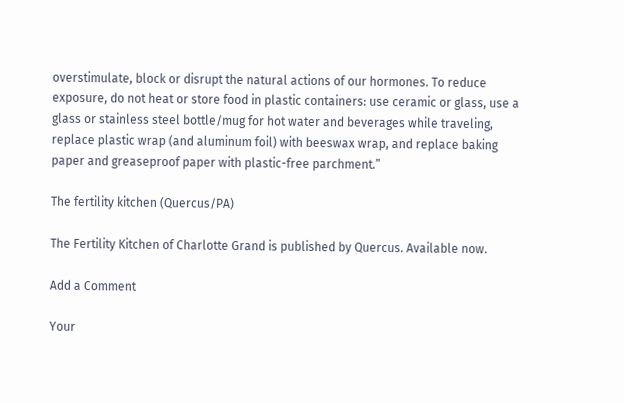overstimulate, block or disrupt the natural actions of our hormones. To reduce exposure, do not heat or store food in plastic containers: use ceramic or glass, use a glass or stainless steel bottle/mug for hot water and beverages while traveling, replace plastic wrap (and aluminum foil) with beeswax wrap, and replace baking paper and greaseproof paper with plastic-free parchment.”

The fertility kitchen (Quercus/PA)

The Fertility Kitchen of Charlotte Grand is published by Quercus. Available now.

Add a Comment

Your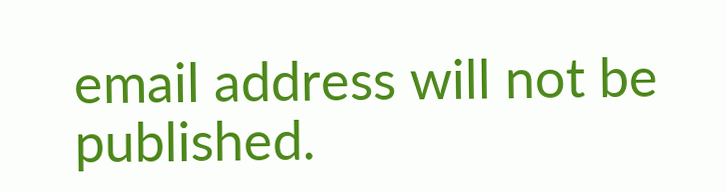email address will not be published.